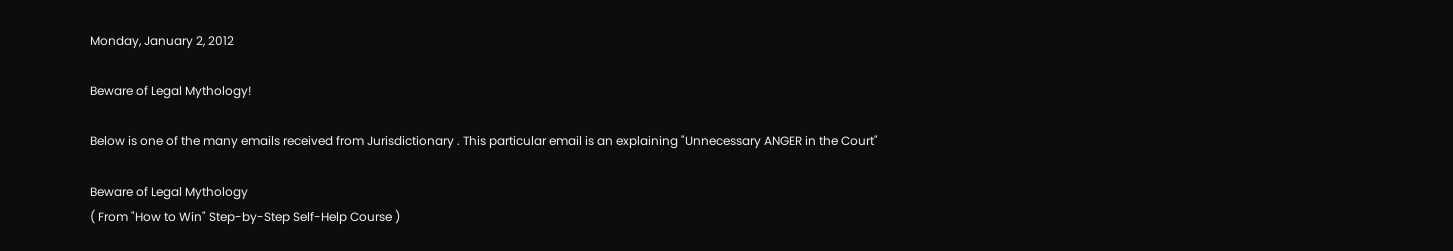Monday, January 2, 2012

Beware of Legal Mythology!

Below is one of the many emails received from Jurisdictionary . This particular email is an explaining "Unnecessary ANGER in the Court"

Beware of Legal Mythology
( From "How to Win" Step-by-Step Self-Help Course )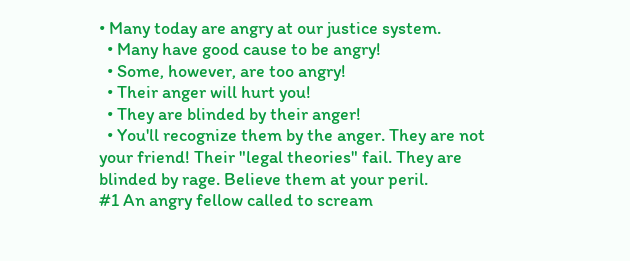• Many today are angry at our justice system.
  • Many have good cause to be angry!
  • Some, however, are too angry!
  • Their anger will hurt you!
  • They are blinded by their anger!
  • You'll recognize them by the anger. They are not your friend! Their "legal theories" fail. They are blinded by rage. Believe them at your peril.
#1 An angry fellow called to scream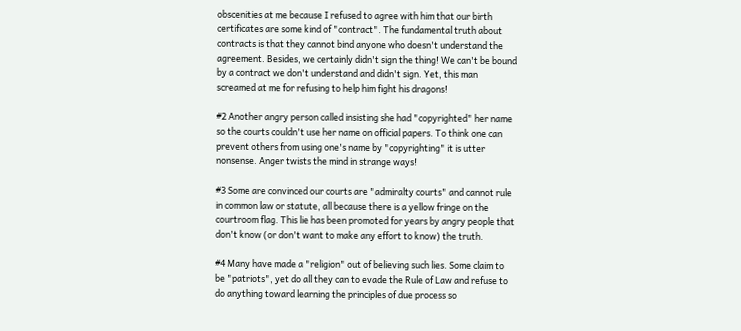obscenities at me because I refused to agree with him that our birth certificates are some kind of "contract". The fundamental truth about contracts is that they cannot bind anyone who doesn't understand the agreement. Besides, we certainly didn't sign the thing! We can't be bound by a contract we don't understand and didn't sign. Yet, this man screamed at me for refusing to help him fight his dragons!

#2 Another angry person called insisting she had "copyrighted" her name so the courts couldn't use her name on official papers. To think one can prevent others from using one's name by "copyrighting" it is utter nonsense. Anger twists the mind in strange ways!

#3 Some are convinced our courts are "admiralty courts" and cannot rule in common law or statute, all because there is a yellow fringe on the courtroom flag. This lie has been promoted for years by angry people that don't know (or don't want to make any effort to know) the truth.

#4 Many have made a "religion" out of believing such lies. Some claim to be "patriots", yet do all they can to evade the Rule of Law and refuse to do anything toward learning the principles of due process so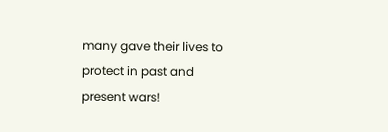many gave their lives to protect in past and present wars!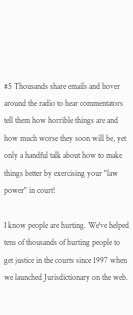#5 Thousands share emails and hover around the radio to hear commentators tell them how horrible things are and how much worse they soon will be, yet only a handful talk about how to make things better by exercising your "law power" in court!

I know people are hurting. We've helped tens of thousands of hurting people to get justice in the courts since 1997 when we launched Jurisdictionary on the web.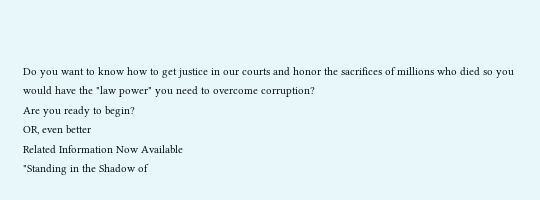Do you want to know how to get justice in our courts and honor the sacrifices of millions who died so you would have the "law power" you need to overcome corruption?
Are you ready to begin?
OR, even better
Related Information Now Available
"Standing in the Shadow of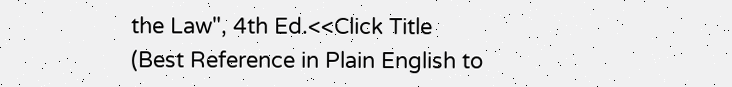the Law", 4th Ed.<<Click Title
(Best Reference in Plain English to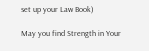set up your Law Book)

May you find Strength in Your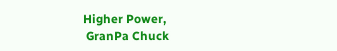Higher Power,
 GranPa Chuck